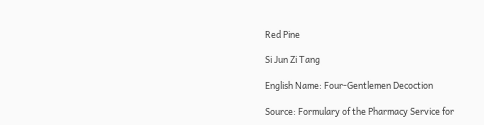Red Pine

Si Jun Zi Tang

English Name: Four-Gentlemen Decoction

Source: Formulary of the Pharmacy Service for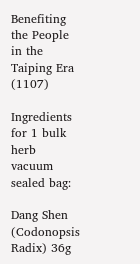Benefiting the People in the Taiping Era (1107)

Ingredients for 1 bulk herb vacuum sealed bag:

Dang Shen (Codonopsis Radix) 36g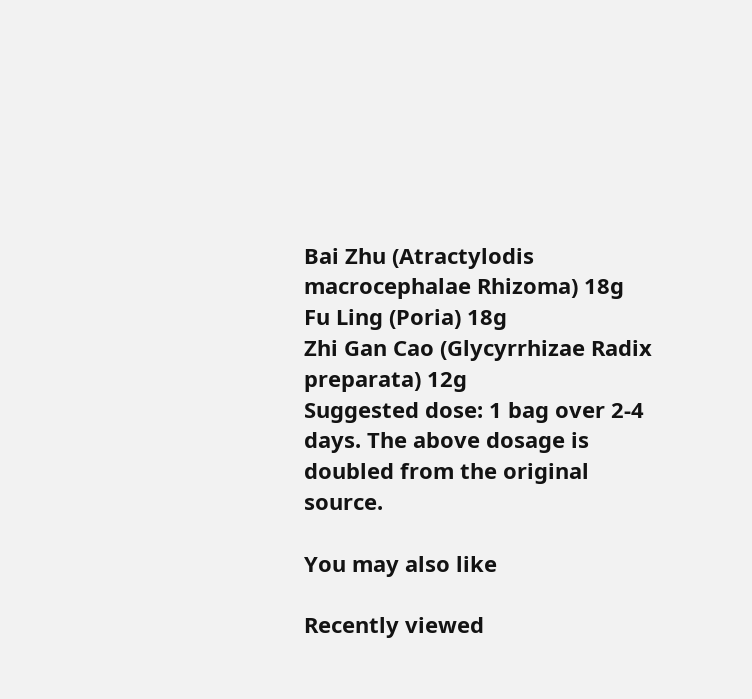Bai Zhu (Atractylodis macrocephalae Rhizoma) 18g
Fu Ling (Poria) 18g
Zhi Gan Cao (Glycyrrhizae Radix preparata) 12g
Suggested dose: 1 bag over 2-4 days. The above dosage is doubled from the original source.

You may also like

Recently viewed